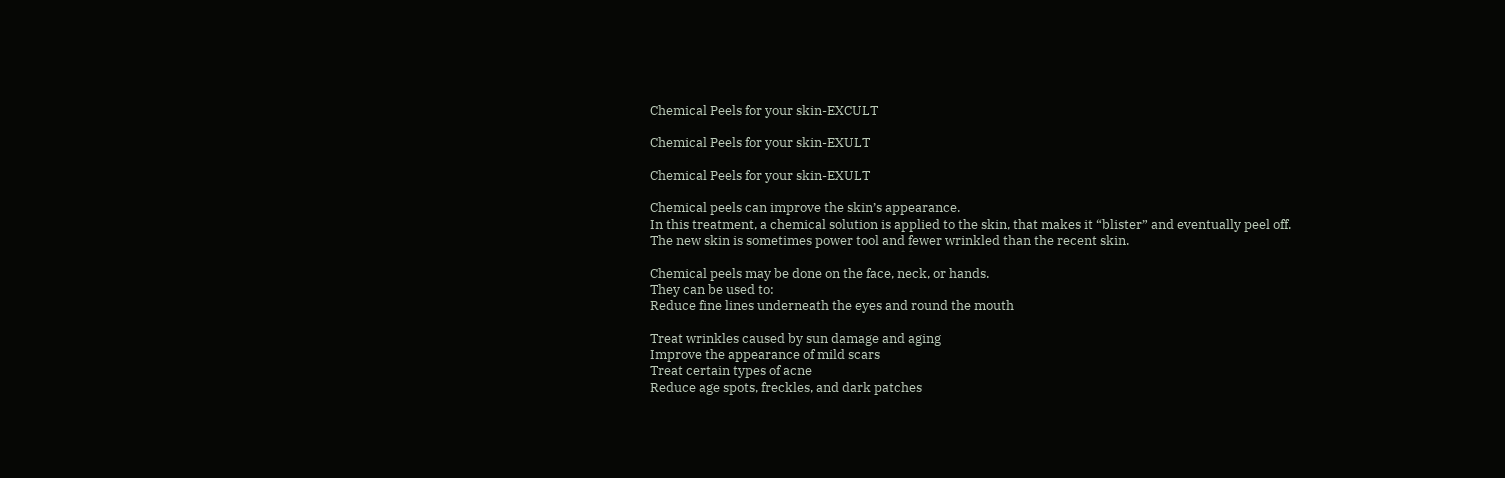Chemical Peels for your skin-EXCULT

Chemical Peels for your skin-EXULT

Chemical Peels for your skin-EXULT

Chemical peels can improve the skin’s appearance.
In this treatment, a chemical solution is applied to the skin, that makes it “blister” and eventually peel off.
The new skin is sometimes power tool and fewer wrinkled than the recent skin.

Chemical peels may be done on the face, neck, or hands.
They can be used to:
Reduce fine lines underneath the eyes and round the mouth

Treat wrinkles caused by sun damage and aging
Improve the appearance of mild scars
Treat certain types of acne
Reduce age spots, freckles, and dark patches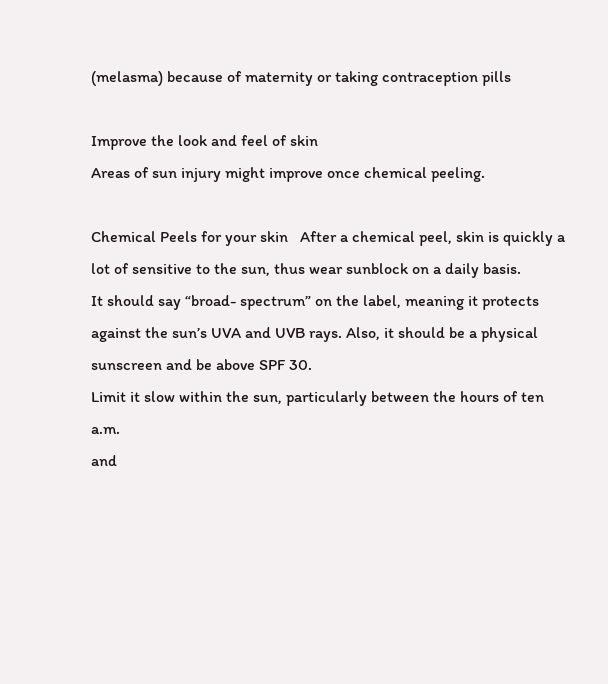(melasma) because of maternity or taking contraception pills

Improve the look and feel of skin
Areas of sun injury might improve once chemical peeling.

Chemical Peels for your skin   After a chemical peel, skin is quickly a lot of sensitive to the sun, thus wear sunblock on a daily basis.
It should say “broad- spectrum” on the label, meaning it protects against the sun’s UVA and UVB rays. Also, it should be a physical sunscreen and be above SPF 30.
Limit it slow within the sun, particularly between the hours of ten a.m.
and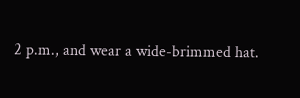2 p.m., and wear a wide-brimmed hat.